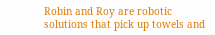Robin and Roy are robotic solutions that pick up towels and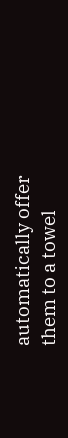automatically offer them to a towel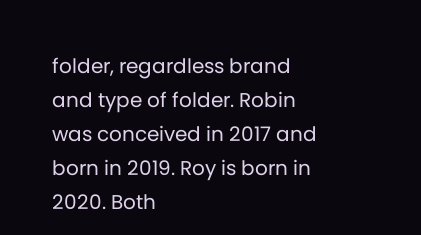folder, regardless brand and type of folder. Robin was conceived in 2017 and born in 2019. Roy is born in 2020. Both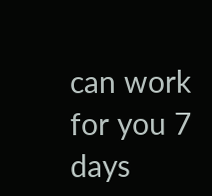can work for you 7 days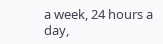a week, 24 hours a day,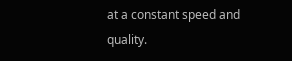at a constant speed and quality.